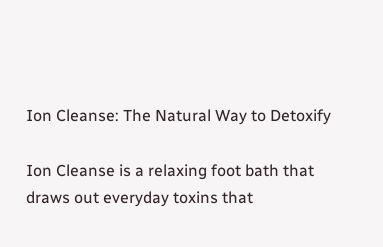Ion Cleanse: The Natural Way to Detoxify

Ion Cleanse is a relaxing foot bath that draws out everyday toxins that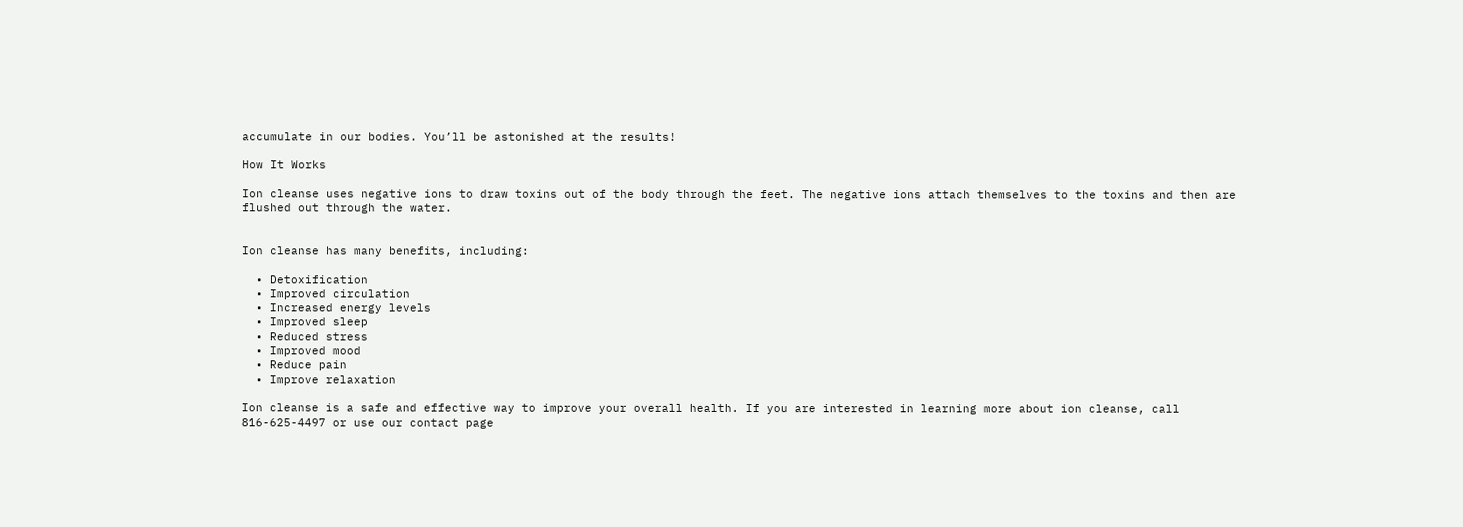accumulate in our bodies. You’ll be astonished at the results!

How It Works

Ion cleanse uses negative ions to draw toxins out of the body through the feet. The negative ions attach themselves to the toxins and then are flushed out through the water.


Ion cleanse has many benefits, including:

  • Detoxification
  • Improved circulation
  • Increased energy levels
  • Improved sleep
  • Reduced stress
  • Improved mood
  • Reduce pain
  • Improve relaxation

Ion cleanse is a safe and effective way to improve your overall health. If you are interested in learning more about ion cleanse, call 816-625-4497 or use our contact page